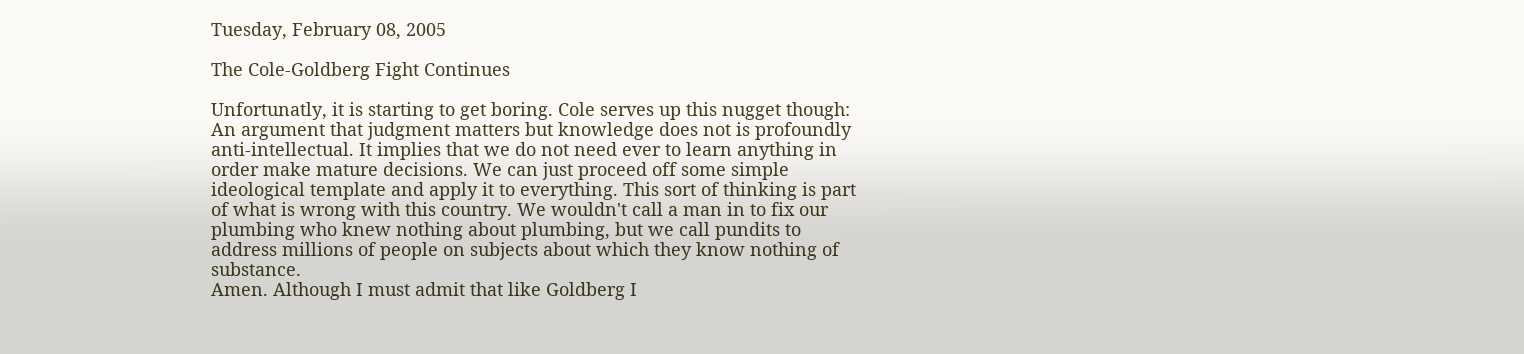Tuesday, February 08, 2005

The Cole-Goldberg Fight Continues

Unfortunatly, it is starting to get boring. Cole serves up this nugget though:
An argument that judgment matters but knowledge does not is profoundly anti-intellectual. It implies that we do not need ever to learn anything in order make mature decisions. We can just proceed off some simple ideological template and apply it to everything. This sort of thinking is part of what is wrong with this country. We wouldn't call a man in to fix our plumbing who knew nothing about plumbing, but we call pundits to address millions of people on subjects about which they know nothing of substance.
Amen. Although I must admit that like Goldberg I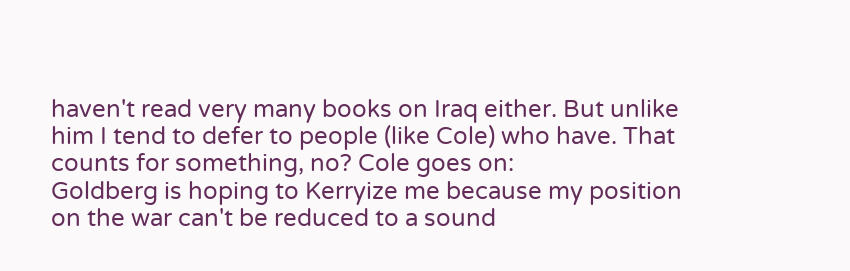haven't read very many books on Iraq either. But unlike him I tend to defer to people (like Cole) who have. That counts for something, no? Cole goes on:
Goldberg is hoping to Kerryize me because my position on the war can't be reduced to a sound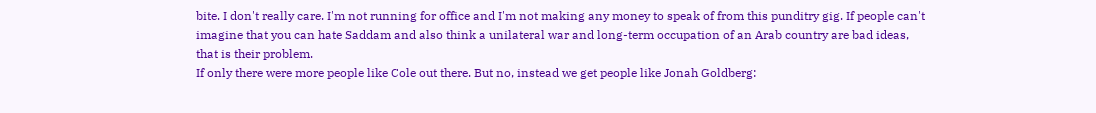bite. I don't really care. I'm not running for office and I'm not making any money to speak of from this punditry gig. If people can't imagine that you can hate Saddam and also think a unilateral war and long-term occupation of an Arab country are bad ideas, that is their problem.
If only there were more people like Cole out there. But no, instead we get people like Jonah Goldberg: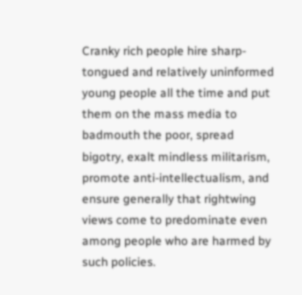Cranky rich people hire sharp-tongued and relatively uninformed young people all the time and put them on the mass media to badmouth the poor, spread bigotry, exalt mindless militarism, promote anti-intellectualism, and ensure generally that rightwing views come to predominate even among people who are harmed by such policies.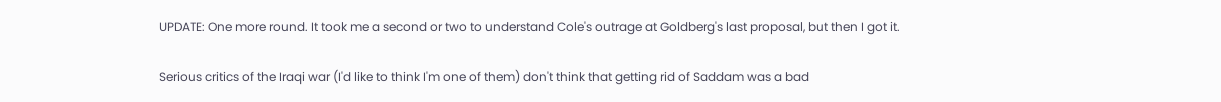UPDATE: One more round. It took me a second or two to understand Cole's outrage at Goldberg's last proposal, but then I got it.

Serious critics of the Iraqi war (I'd like to think I'm one of them) don't think that getting rid of Saddam was a bad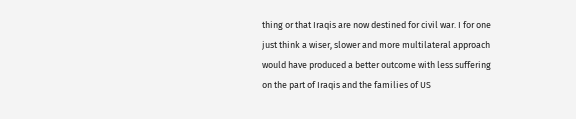thing or that Iraqis are now destined for civil war. I for one just think a wiser, slower and more multilateral approach would have produced a better outcome with less suffering on the part of Iraqis and the families of US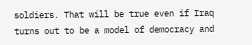soldiers. That will be true even if Iraq turns out to be a model of democracy and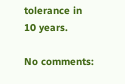tolerance in 10 years.

No comments: